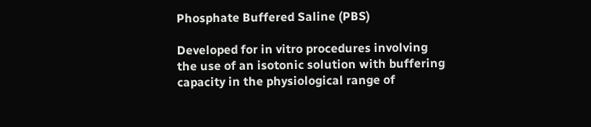Phosphate Buffered Saline (PBS)

Developed for in vitro procedures involving the use of an isotonic solution with buffering capacity in the physiological range of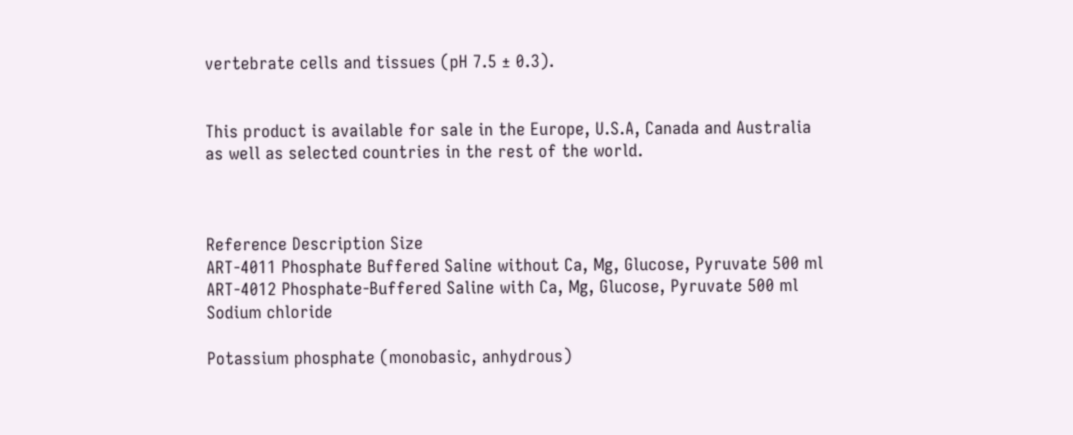vertebrate cells and tissues (pH 7.5 ± 0.3).


This product is available for sale in the Europe, U.S.A, Canada and Australia as well as selected countries in the rest of the world.



Reference Description Size
ART-4011 Phosphate Buffered Saline without Ca, Mg, Glucose, Pyruvate 500 ml
ART-4012 Phosphate-Buffered Saline with Ca, Mg, Glucose, Pyruvate 500 ml
Sodium chloride

Potassium phosphate (monobasic, anhydrous)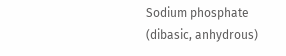Sodium phosphate (dibasic, anhydrous)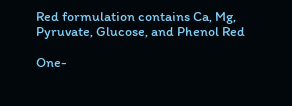Red formulation contains Ca, Mg, Pyruvate, Glucose, and Phenol Red

One-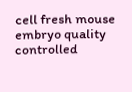cell fresh mouse embryo quality controlled